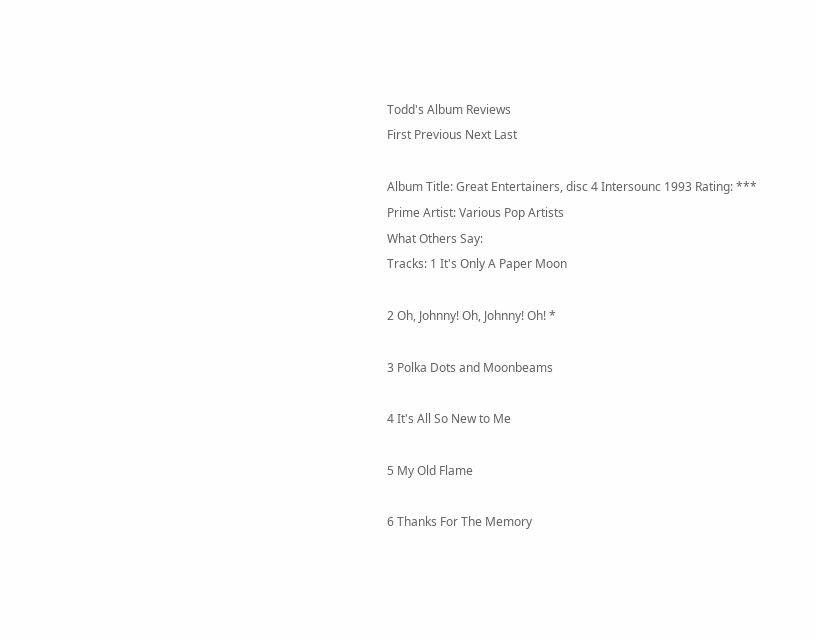Todd's Album Reviews
First Previous Next Last

Album Title: Great Entertainers, disc 4 Intersounc 1993 Rating: ***
Prime Artist: Various Pop Artists
What Others Say:
Tracks: 1 It's Only A Paper Moon

2 Oh, Johnny! Oh, Johnny! Oh! *

3 Polka Dots and Moonbeams

4 It's All So New to Me

5 My Old Flame

6 Thanks For The Memory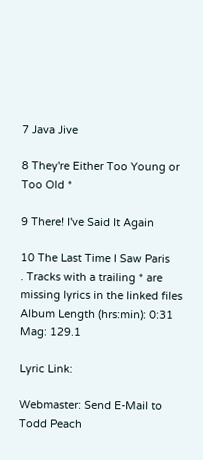7 Java Jive

8 They're Either Too Young or Too Old *

9 There! I've Said It Again

10 The Last Time I Saw Paris
. Tracks with a trailing * are missing lyrics in the linked files
Album Length (hrs:min): 0:31 Mag: 129.1

Lyric Link:

Webmaster: Send E-Mail to Todd Peach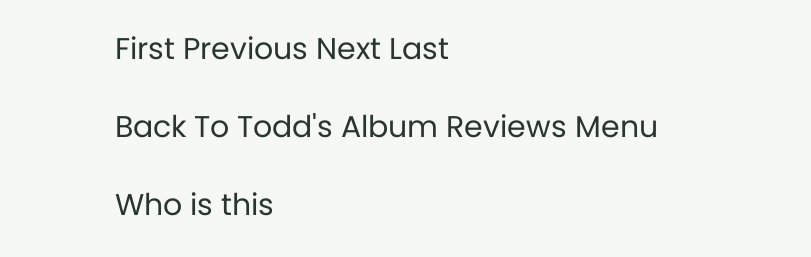First Previous Next Last

Back To Todd's Album Reviews Menu

Who is this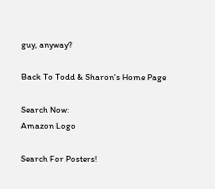guy, anyway?

Back To Todd & Sharon's Home Page

Search Now:
Amazon Logo

Search For Posters!